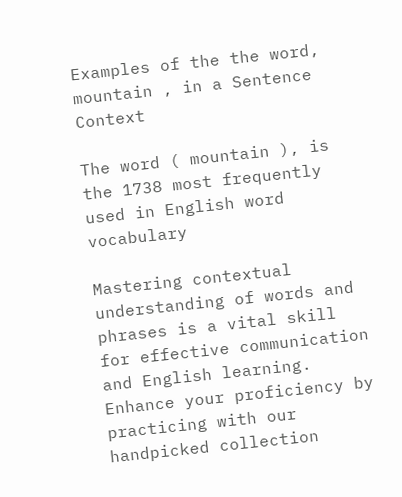Examples of the the word, mountain , in a Sentence Context

The word ( mountain ), is the 1738 most frequently used in English word vocabulary

Mastering contextual understanding of words and phrases is a vital skill for effective communication and English learning. Enhance your proficiency by practicing with our handpicked collection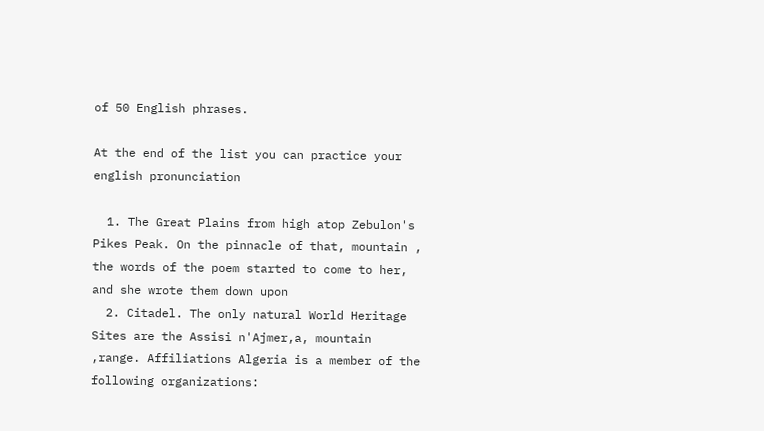of 50 English phrases.

At the end of the list you can practice your english pronunciation

  1. The Great Plains from high atop Zebulon's Pikes Peak. On the pinnacle of that, mountain , the words of the poem started to come to her, and she wrote them down upon
  2. Citadel. The only natural World Heritage Sites are the Assisi n'Ajmer,a, mountain ,range. Affiliations Algeria is a member of the following organizations: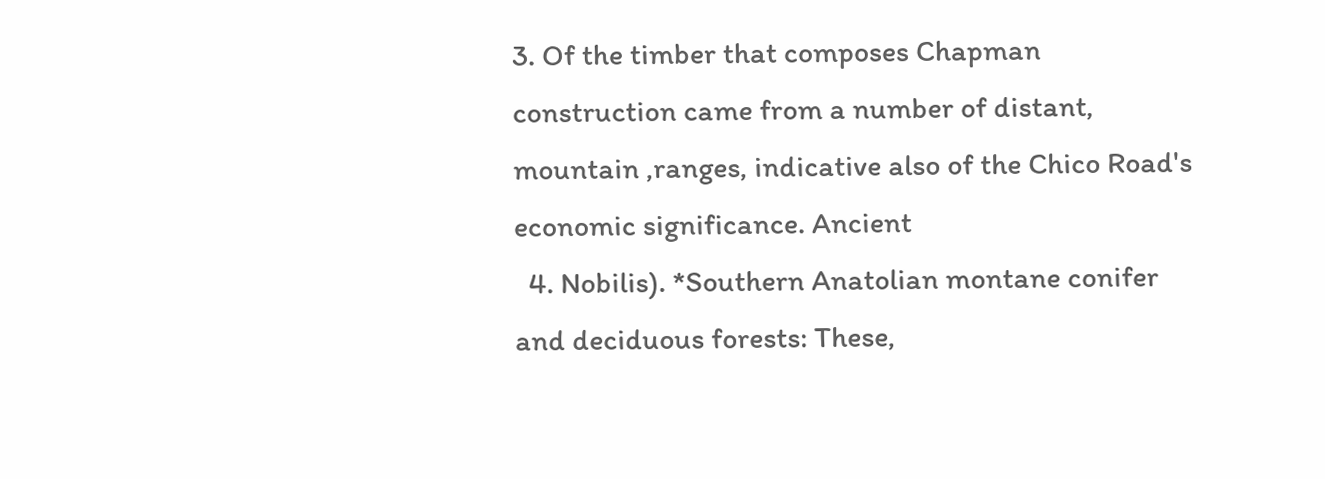3. Of the timber that composes Chapman construction came from a number of distant, mountain ,ranges, indicative also of the Chico Road's economic significance. Ancient
  4. Nobilis). *Southern Anatolian montane conifer and deciduous forests: These,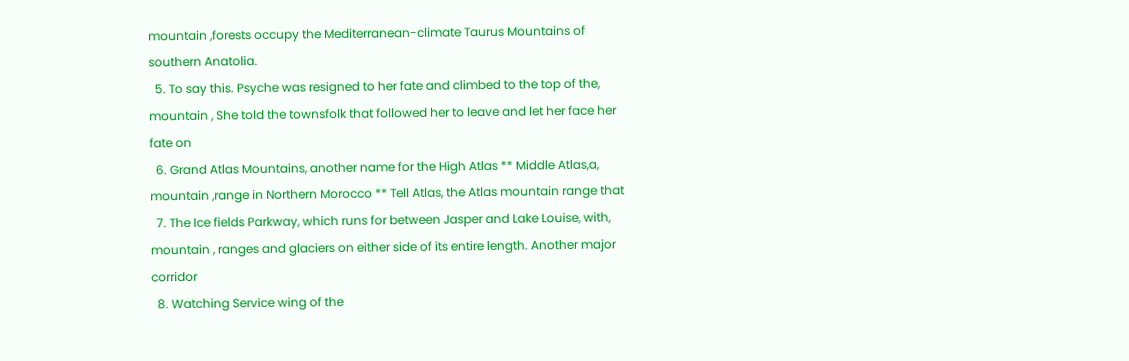mountain ,forests occupy the Mediterranean-climate Taurus Mountains of southern Anatolia.
  5. To say this. Psyche was resigned to her fate and climbed to the top of the, mountain , She told the townsfolk that followed her to leave and let her face her fate on
  6. Grand Atlas Mountains, another name for the High Atlas ** Middle Atlas,a, mountain ,range in Northern Morocco ** Tell Atlas, the Atlas mountain range that
  7. The Ice fields Parkway, which runs for between Jasper and Lake Louise, with, mountain , ranges and glaciers on either side of its entire length. Another major corridor
  8. Watching Service wing of the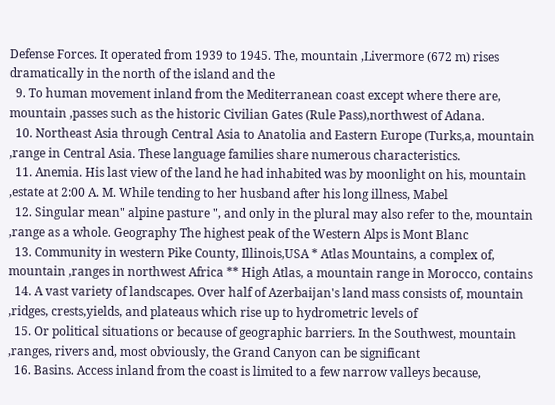Defense Forces. It operated from 1939 to 1945. The, mountain ,Livermore (672 m) rises dramatically in the north of the island and the
  9. To human movement inland from the Mediterranean coast except where there are, mountain ,passes such as the historic Civilian Gates (Rule Pass),northwest of Adana.
  10. Northeast Asia through Central Asia to Anatolia and Eastern Europe (Turks,a, mountain ,range in Central Asia. These language families share numerous characteristics.
  11. Anemia. His last view of the land he had inhabited was by moonlight on his, mountain ,estate at 2:00 A. M. While tending to her husband after his long illness, Mabel
  12. Singular mean" alpine pasture ", and only in the plural may also refer to the, mountain ,range as a whole. Geography The highest peak of the Western Alps is Mont Blanc
  13. Community in western Pike County, Illinois,USA * Atlas Mountains, a complex of, mountain ,ranges in northwest Africa ** High Atlas, a mountain range in Morocco, contains
  14. A vast variety of landscapes. Over half of Azerbaijan's land mass consists of, mountain ,ridges, crests,yields, and plateaus which rise up to hydrometric levels of
  15. Or political situations or because of geographic barriers. In the Southwest, mountain ,ranges, rivers and, most obviously, the Grand Canyon can be significant
  16. Basins. Access inland from the coast is limited to a few narrow valleys because,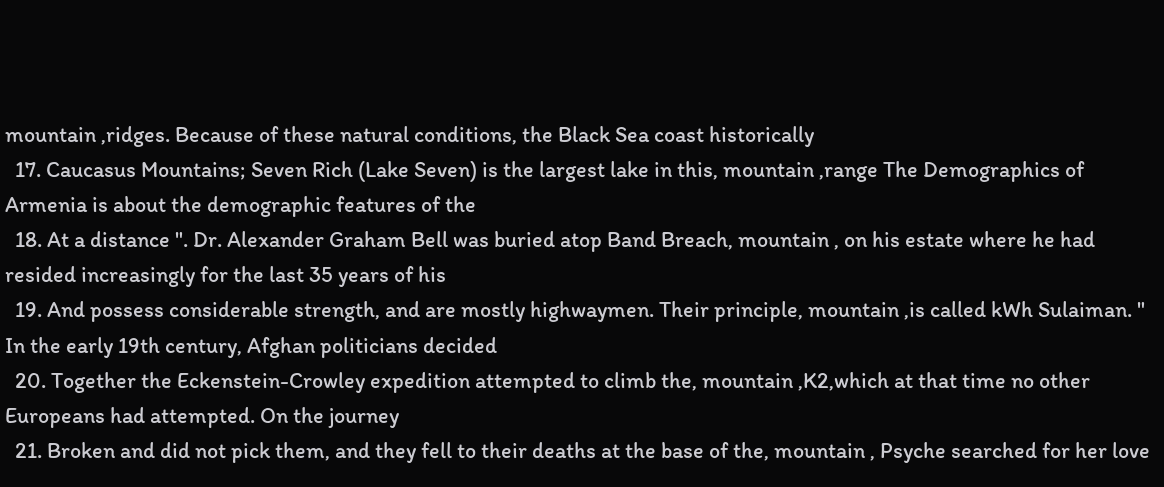mountain ,ridges. Because of these natural conditions, the Black Sea coast historically
  17. Caucasus Mountains; Seven Rich (Lake Seven) is the largest lake in this, mountain ,range The Demographics of Armenia is about the demographic features of the
  18. At a distance ". Dr. Alexander Graham Bell was buried atop Band Breach, mountain , on his estate where he had resided increasingly for the last 35 years of his
  19. And possess considerable strength, and are mostly highwaymen. Their principle, mountain ,is called kWh Sulaiman. " In the early 19th century, Afghan politicians decided
  20. Together the Eckenstein-Crowley expedition attempted to climb the, mountain ,K2,which at that time no other Europeans had attempted. On the journey
  21. Broken and did not pick them, and they fell to their deaths at the base of the, mountain , Psyche searched for her love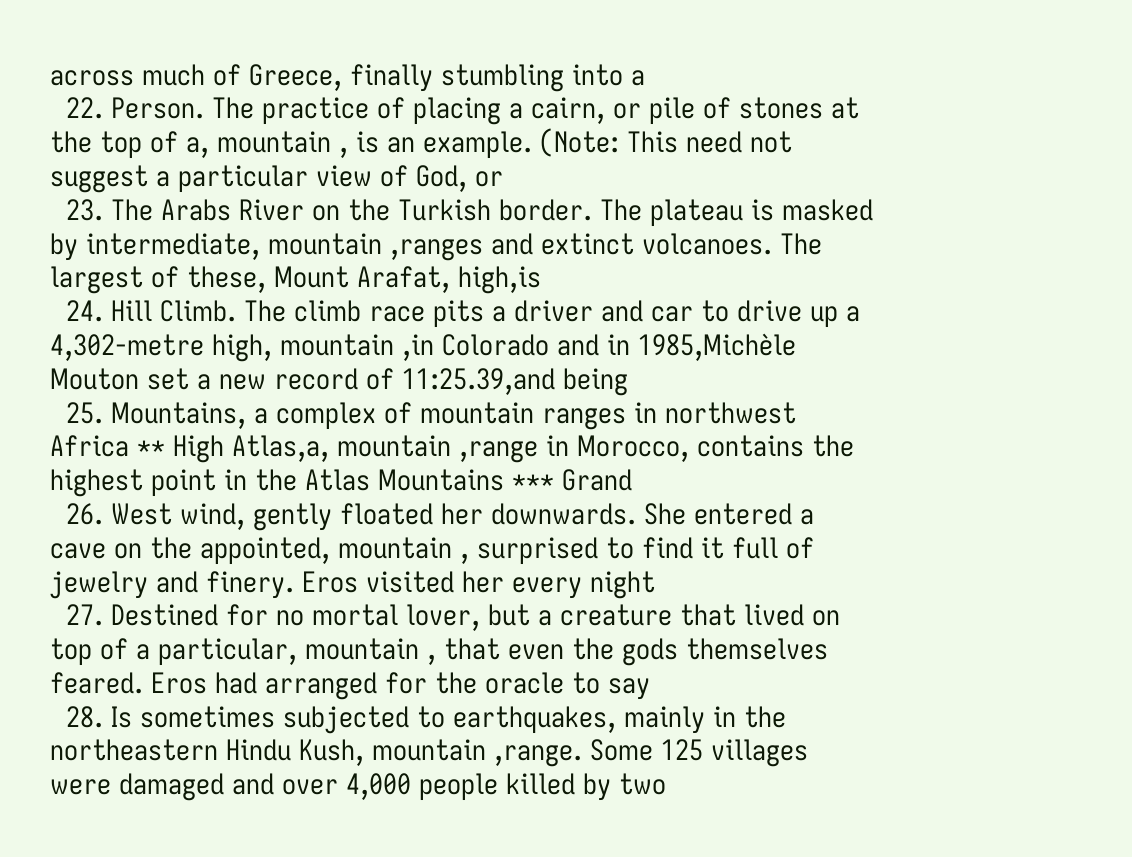across much of Greece, finally stumbling into a
  22. Person. The practice of placing a cairn, or pile of stones at the top of a, mountain , is an example. (Note: This need not suggest a particular view of God, or
  23. The Arabs River on the Turkish border. The plateau is masked by intermediate, mountain ,ranges and extinct volcanoes. The largest of these, Mount Arafat, high,is
  24. Hill Climb. The climb race pits a driver and car to drive up a 4,302-metre high, mountain ,in Colorado and in 1985,Michèle Mouton set a new record of 11:25.39,and being
  25. Mountains, a complex of mountain ranges in northwest Africa ** High Atlas,a, mountain ,range in Morocco, contains the highest point in the Atlas Mountains *** Grand
  26. West wind, gently floated her downwards. She entered a cave on the appointed, mountain , surprised to find it full of jewelry and finery. Eros visited her every night
  27. Destined for no mortal lover, but a creature that lived on top of a particular, mountain , that even the gods themselves feared. Eros had arranged for the oracle to say
  28. Is sometimes subjected to earthquakes, mainly in the northeastern Hindu Kush, mountain ,range. Some 125 villages were damaged and over 4,000 people killed by two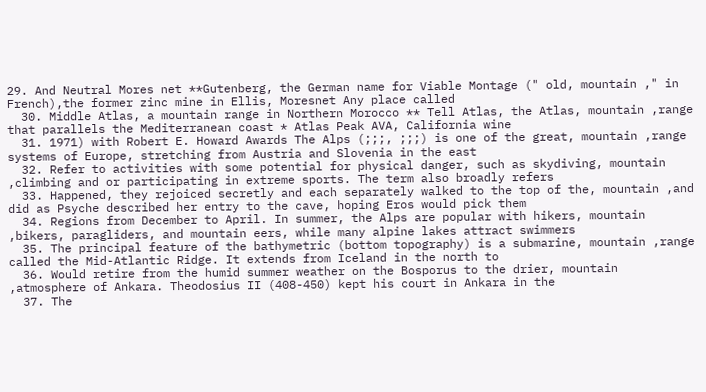29. And Neutral Mores net **Gutenberg, the German name for Viable Montage (" old, mountain ," in French),the former zinc mine in Ellis, Moresnet Any place called
  30. Middle Atlas, a mountain range in Northern Morocco ** Tell Atlas, the Atlas, mountain ,range that parallels the Mediterranean coast * Atlas Peak AVA, California wine
  31. 1971) with Robert E. Howard Awards The Alps (;;;, ;;;) is one of the great, mountain ,range systems of Europe, stretching from Austria and Slovenia in the east
  32. Refer to activities with some potential for physical danger, such as skydiving, mountain ,climbing and or participating in extreme sports. The term also broadly refers
  33. Happened, they rejoiced secretly and each separately walked to the top of the, mountain ,and did as Psyche described her entry to the cave, hoping Eros would pick them
  34. Regions from December to April. In summer, the Alps are popular with hikers, mountain ,bikers, paragliders, and mountain eers, while many alpine lakes attract swimmers
  35. The principal feature of the bathymetric (bottom topography) is a submarine, mountain ,range called the Mid-Atlantic Ridge. It extends from Iceland in the north to
  36. Would retire from the humid summer weather on the Bosporus to the drier, mountain ,atmosphere of Ankara. Theodosius II (408-450) kept his court in Ankara in the
  37. The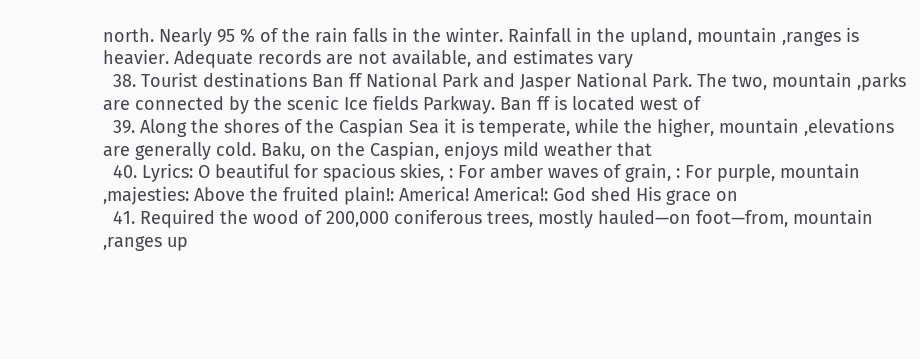north. Nearly 95 % of the rain falls in the winter. Rainfall in the upland, mountain ,ranges is heavier. Adequate records are not available, and estimates vary
  38. Tourist destinations Ban ff National Park and Jasper National Park. The two, mountain ,parks are connected by the scenic Ice fields Parkway. Ban ff is located west of
  39. Along the shores of the Caspian Sea it is temperate, while the higher, mountain ,elevations are generally cold. Baku, on the Caspian, enjoys mild weather that
  40. Lyrics: O beautiful for spacious skies, : For amber waves of grain, : For purple, mountain ,majesties: Above the fruited plain!: America! America!: God shed His grace on
  41. Required the wood of 200,000 coniferous trees, mostly hauled—on foot—from, mountain ,ranges up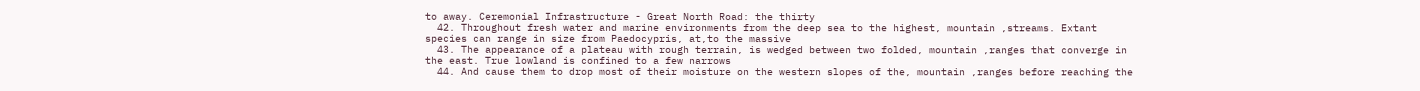to away. Ceremonial Infrastructure - Great North Road: the thirty
  42. Throughout fresh water and marine environments from the deep sea to the highest, mountain ,streams. Extant species can range in size from Paedocypris, at,to the massive
  43. The appearance of a plateau with rough terrain, is wedged between two folded, mountain ,ranges that converge in the east. True lowland is confined to a few narrows
  44. And cause them to drop most of their moisture on the western slopes of the, mountain ,ranges before reaching the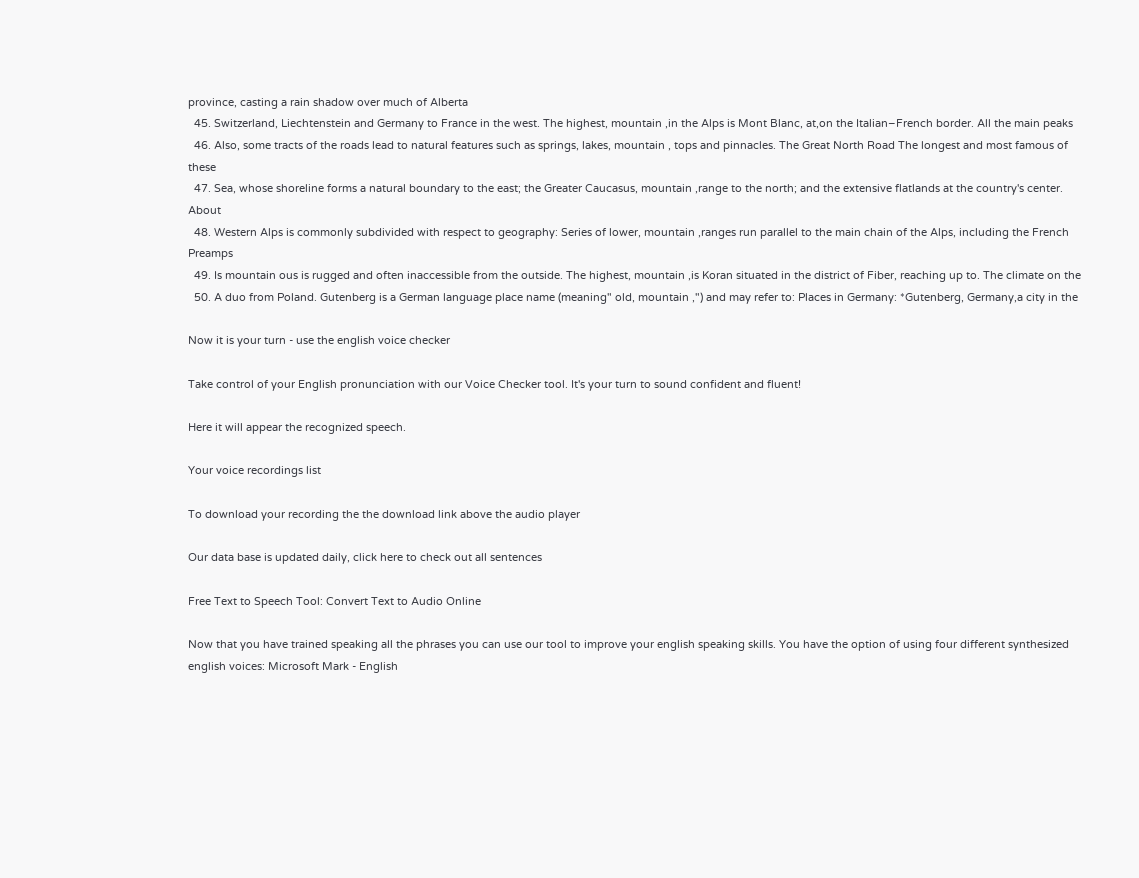province, casting a rain shadow over much of Alberta
  45. Switzerland, Liechtenstein and Germany to France in the west. The highest, mountain ,in the Alps is Mont Blanc, at,on the Italian–French border. All the main peaks
  46. Also, some tracts of the roads lead to natural features such as springs, lakes, mountain , tops and pinnacles. The Great North Road The longest and most famous of these
  47. Sea, whose shoreline forms a natural boundary to the east; the Greater Caucasus, mountain ,range to the north; and the extensive flatlands at the country's center. About
  48. Western Alps is commonly subdivided with respect to geography: Series of lower, mountain ,ranges run parallel to the main chain of the Alps, including the French Preamps
  49. Is mountain ous is rugged and often inaccessible from the outside. The highest, mountain ,is Koran situated in the district of Fiber, reaching up to. The climate on the
  50. A duo from Poland. Gutenberg is a German language place name (meaning" old, mountain ,") and may refer to: Places in Germany: *Gutenberg, Germany,a city in the

Now it is your turn - use the english voice checker

Take control of your English pronunciation with our Voice Checker tool. It's your turn to sound confident and fluent!

Here it will appear the recognized speech.

Your voice recordings list

To download your recording the the download link above the audio player

Our data base is updated daily, click here to check out all sentences

Free Text to Speech Tool: Convert Text to Audio Online

Now that you have trained speaking all the phrases you can use our tool to improve your english speaking skills. You have the option of using four different synthesized english voices: Microsoft Mark - English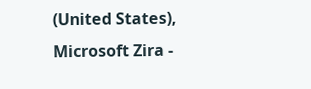(United States), Microsoft Zira -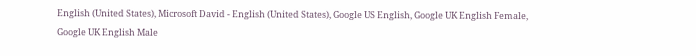English (United States), Microsoft David - English (United States), Google US English, Google UK English Female, Google UK English Male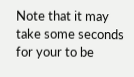Note that it may take some seconds for your to be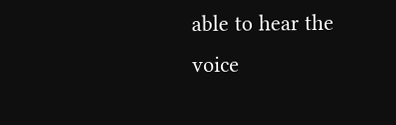able to hear the voice